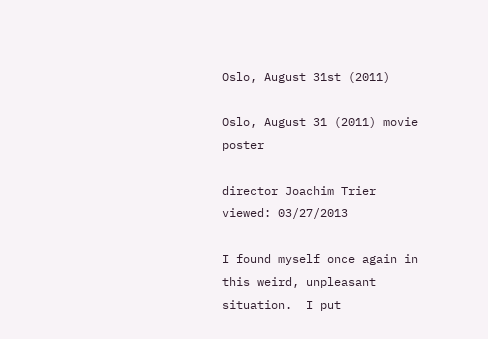Oslo, August 31st (2011)

Oslo, August 31 (2011) movie poster

director Joachim Trier
viewed: 03/27/2013

I found myself once again in this weird, unpleasant situation.  I put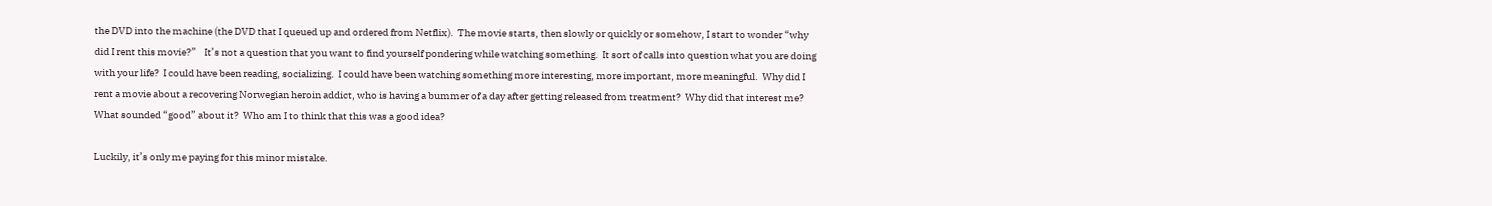the DVD into the machine (the DVD that I queued up and ordered from Netflix).  The movie starts, then slowly or quickly or somehow, I start to wonder “why did I rent this movie?”    It’s not a question that you want to find yourself pondering while watching something.  It sort of calls into question what you are doing with your life?  I could have been reading, socializing.  I could have been watching something more interesting, more important, more meaningful.  Why did I rent a movie about a recovering Norwegian heroin addict, who is having a bummer of a day after getting released from treatment?  Why did that interest me?  What sounded “good” about it?  Who am I to think that this was a good idea?

Luckily, it’s only me paying for this minor mistake.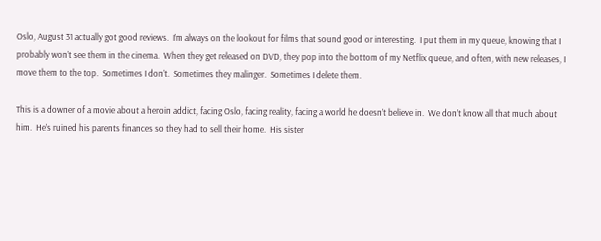Oslo, August 31 actually got good reviews.  I’m always on the lookout for films that sound good or interesting.  I put them in my queue, knowing that I probably won’t see them in the cinema.  When they get released on DVD, they pop into the bottom of my Netflix queue, and often, with new releases, I move them to the top.  Sometimes I don’t.  Sometimes they malinger.  Sometimes I delete them.

This is a downer of a movie about a heroin addict, facing Oslo, facing reality, facing a world he doesn’t believe in.  We don’t know all that much about him.  He’s ruined his parents finances so they had to sell their home.  His sister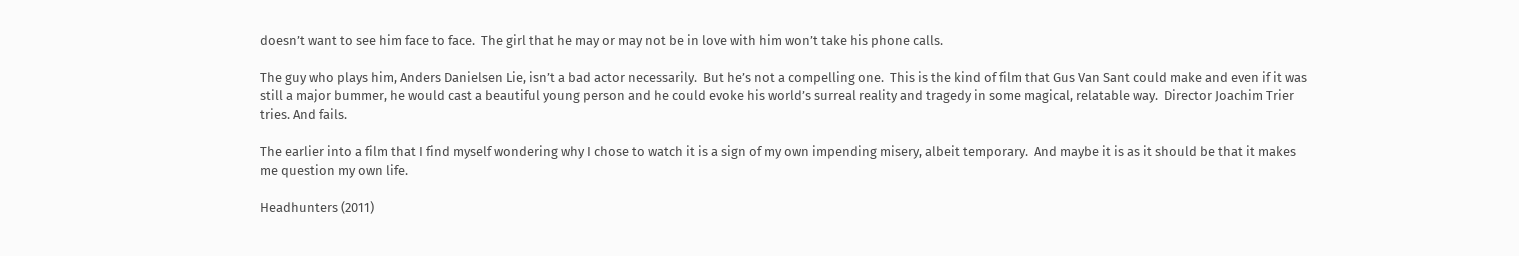doesn’t want to see him face to face.  The girl that he may or may not be in love with him won’t take his phone calls.

The guy who plays him, Anders Danielsen Lie, isn’t a bad actor necessarily.  But he’s not a compelling one.  This is the kind of film that Gus Van Sant could make and even if it was still a major bummer, he would cast a beautiful young person and he could evoke his world’s surreal reality and tragedy in some magical, relatable way.  Director Joachim Trier tries. And fails.

The earlier into a film that I find myself wondering why I chose to watch it is a sign of my own impending misery, albeit temporary.  And maybe it is as it should be that it makes me question my own life.

Headhunters (2011)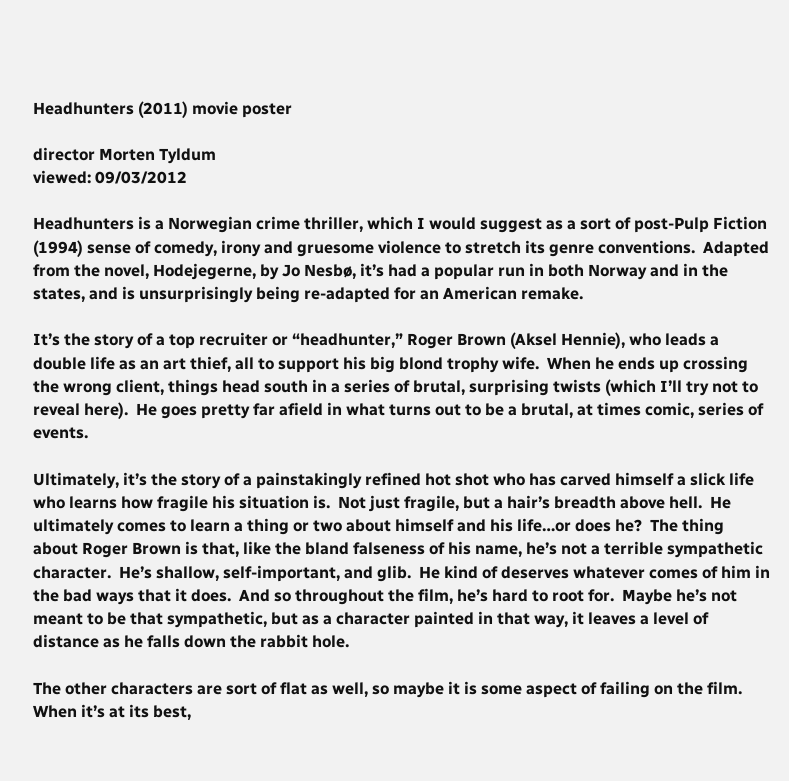Headhunters (2011) movie poster

director Morten Tyldum
viewed: 09/03/2012

Headhunters is a Norwegian crime thriller, which I would suggest as a sort of post-Pulp Fiction (1994) sense of comedy, irony and gruesome violence to stretch its genre conventions.  Adapted from the novel, Hodejegerne, by Jo Nesbø, it’s had a popular run in both Norway and in the states, and is unsurprisingly being re-adapted for an American remake.

It’s the story of a top recruiter or “headhunter,” Roger Brown (Aksel Hennie), who leads a double life as an art thief, all to support his big blond trophy wife.  When he ends up crossing the wrong client, things head south in a series of brutal, surprising twists (which I’ll try not to reveal here).  He goes pretty far afield in what turns out to be a brutal, at times comic, series of events.

Ultimately, it’s the story of a painstakingly refined hot shot who has carved himself a slick life who learns how fragile his situation is.  Not just fragile, but a hair’s breadth above hell.  He ultimately comes to learn a thing or two about himself and his life…or does he?  The thing about Roger Brown is that, like the bland falseness of his name, he’s not a terrible sympathetic character.  He’s shallow, self-important, and glib.  He kind of deserves whatever comes of him in the bad ways that it does.  And so throughout the film, he’s hard to root for.  Maybe he’s not meant to be that sympathetic, but as a character painted in that way, it leaves a level of distance as he falls down the rabbit hole.

The other characters are sort of flat as well, so maybe it is some aspect of failing on the film.  When it’s at its best,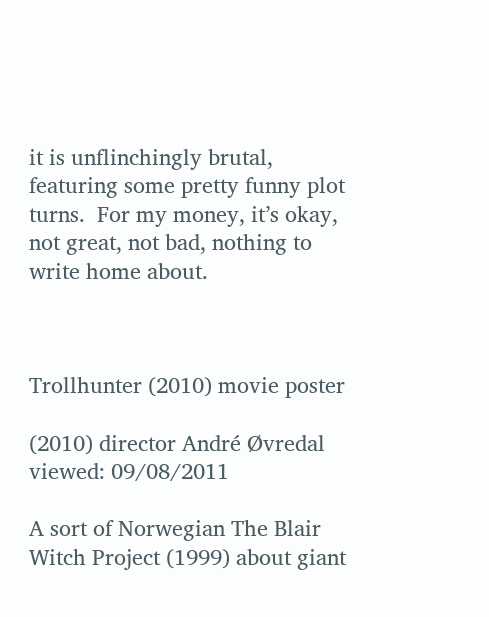it is unflinchingly brutal, featuring some pretty funny plot turns.  For my money, it’s okay, not great, not bad, nothing to write home about.



Trollhunter (2010) movie poster

(2010) director André Øvredal
viewed: 09/08/2011

A sort of Norwegian The Blair Witch Project (1999) about giant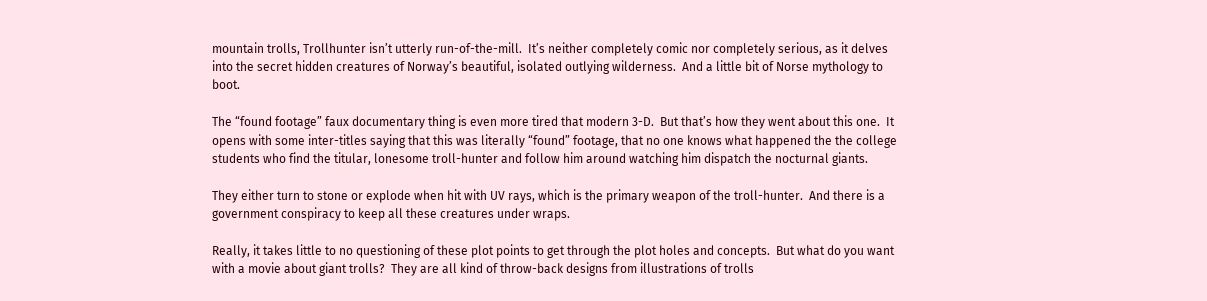mountain trolls, Trollhunter isn’t utterly run-of-the-mill.  It’s neither completely comic nor completely serious, as it delves into the secret hidden creatures of Norway’s beautiful, isolated outlying wilderness.  And a little bit of Norse mythology to boot.

The “found footage” faux documentary thing is even more tired that modern 3-D.  But that’s how they went about this one.  It opens with some inter-titles saying that this was literally “found” footage, that no one knows what happened the the college students who find the titular, lonesome troll-hunter and follow him around watching him dispatch the nocturnal giants.

They either turn to stone or explode when hit with UV rays, which is the primary weapon of the troll-hunter.  And there is a government conspiracy to keep all these creatures under wraps.

Really, it takes little to no questioning of these plot points to get through the plot holes and concepts.  But what do you want with a movie about giant trolls?  They are all kind of throw-back designs from illustrations of trolls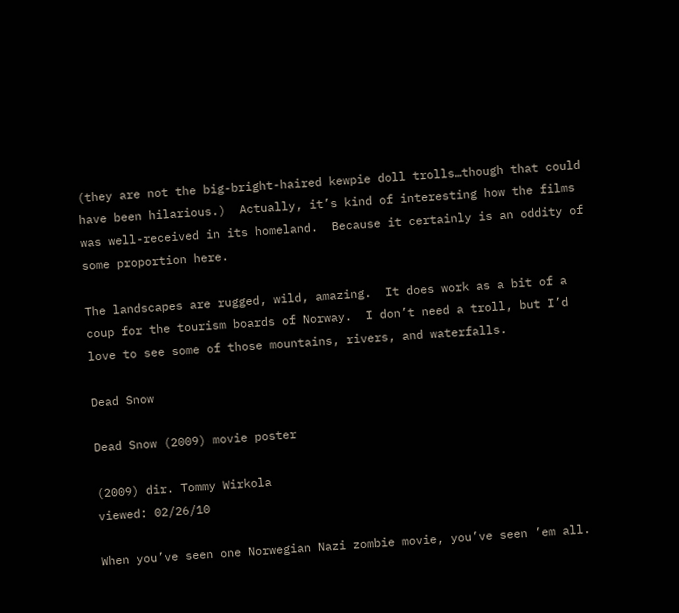(they are not the big-bright-haired kewpie doll trolls…though that could have been hilarious.)  Actually, it’s kind of interesting how the films was well-received in its homeland.  Because it certainly is an oddity of some proportion here.

The landscapes are rugged, wild, amazing.  It does work as a bit of a coup for the tourism boards of Norway.  I don’t need a troll, but I’d love to see some of those mountains, rivers, and waterfalls.

Dead Snow

Dead Snow (2009) movie poster

(2009) dir. Tommy Wirkola
viewed: 02/26/10

When you’ve seen one Norwegian Nazi zombie movie, you’ve seen ’em all.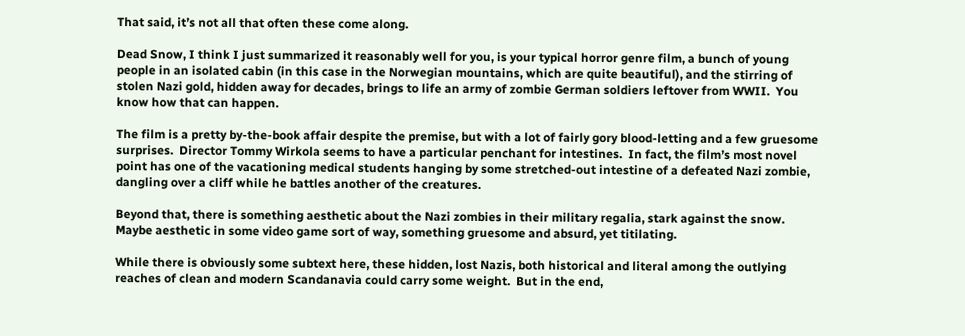That said, it’s not all that often these come along.

Dead Snow, I think I just summarized it reasonably well for you, is your typical horror genre film, a bunch of young people in an isolated cabin (in this case in the Norwegian mountains, which are quite beautiful), and the stirring of stolen Nazi gold, hidden away for decades, brings to life an army of zombie German soldiers leftover from WWII.  You know how that can happen.

The film is a pretty by-the-book affair despite the premise, but with a lot of fairly gory blood-letting and a few gruesome surprises.  Director Tommy Wirkola seems to have a particular penchant for intestines.  In fact, the film’s most novel point has one of the vacationing medical students hanging by some stretched-out intestine of a defeated Nazi zombie, dangling over a cliff while he battles another of the creatures.

Beyond that, there is something aesthetic about the Nazi zombies in their military regalia, stark against the snow.  Maybe aesthetic in some video game sort of way, something gruesome and absurd, yet titilating.

While there is obviously some subtext here, these hidden, lost Nazis, both historical and literal among the outlying reaches of clean and modern Scandanavia could carry some weight.  But in the end,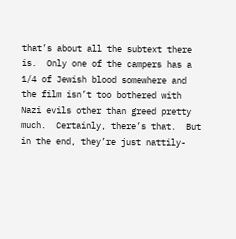that’s about all the subtext there is.  Only one of the campers has a 1/4 of Jewish blood somewhere and the film isn’t too bothered with Nazi evils other than greed pretty much.  Certainly, there’s that.  But in the end, they’re just nattily-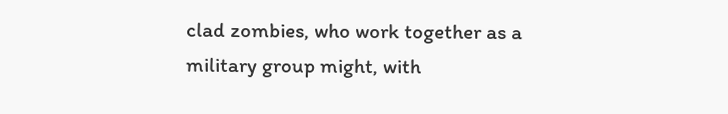clad zombies, who work together as a military group might, with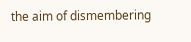the aim of dismembering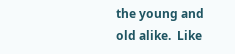the young and old alike.  Like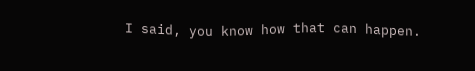I said, you know how that can happen.